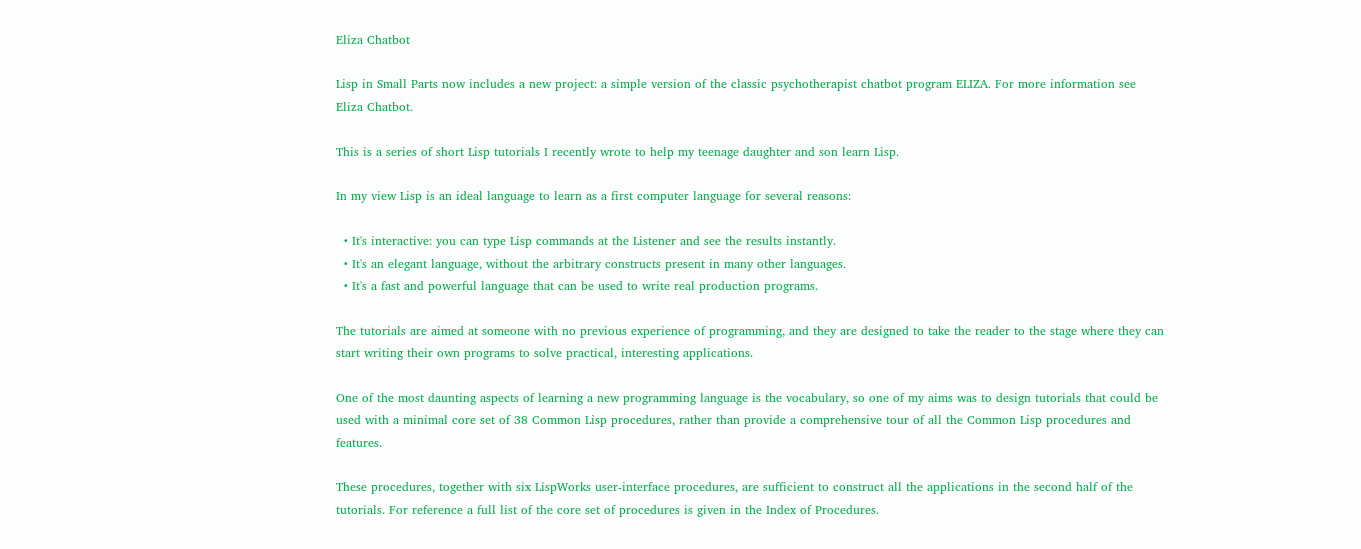Eliza Chatbot

Lisp in Small Parts now includes a new project: a simple version of the classic psychotherapist chatbot program ELIZA. For more information see Eliza Chatbot.

This is a series of short Lisp tutorials I recently wrote to help my teenage daughter and son learn Lisp.

In my view Lisp is an ideal language to learn as a first computer language for several reasons:

  • It's interactive: you can type Lisp commands at the Listener and see the results instantly.
  • It's an elegant language, without the arbitrary constructs present in many other languages.
  • It's a fast and powerful language that can be used to write real production programs.

The tutorials are aimed at someone with no previous experience of programming, and they are designed to take the reader to the stage where they can start writing their own programs to solve practical, interesting applications.

One of the most daunting aspects of learning a new programming language is the vocabulary, so one of my aims was to design tutorials that could be used with a minimal core set of 38 Common Lisp procedures, rather than provide a comprehensive tour of all the Common Lisp procedures and features.

These procedures, together with six LispWorks user-interface procedures, are sufficient to construct all the applications in the second half of the tutorials. For reference a full list of the core set of procedures is given in the Index of Procedures.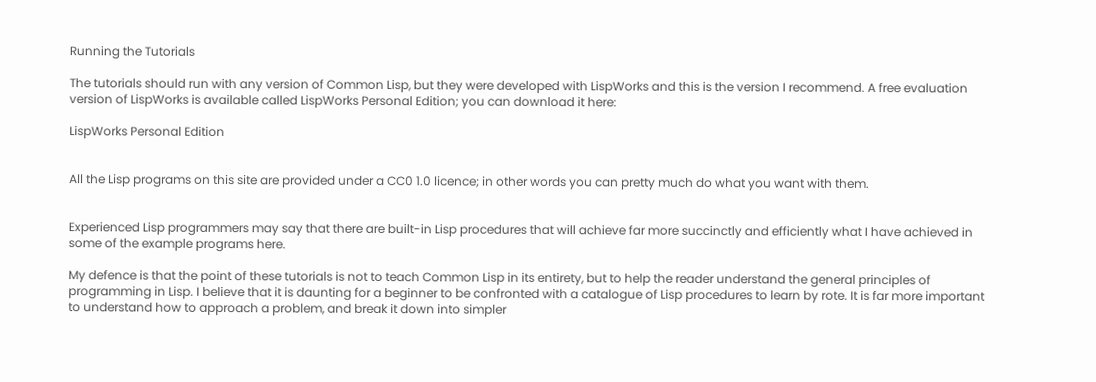Running the Tutorials

The tutorials should run with any version of Common Lisp, but they were developed with LispWorks and this is the version I recommend. A free evaluation version of LispWorks is available called LispWorks Personal Edition; you can download it here:

LispWorks Personal Edition


All the Lisp programs on this site are provided under a CC0 1.0 licence; in other words you can pretty much do what you want with them.


Experienced Lisp programmers may say that there are built-in Lisp procedures that will achieve far more succinctly and efficiently what I have achieved in some of the example programs here.

My defence is that the point of these tutorials is not to teach Common Lisp in its entirety, but to help the reader understand the general principles of programming in Lisp. I believe that it is daunting for a beginner to be confronted with a catalogue of Lisp procedures to learn by rote. It is far more important to understand how to approach a problem, and break it down into simpler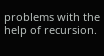problems with the help of recursion.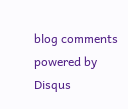blog comments powered by Disqus